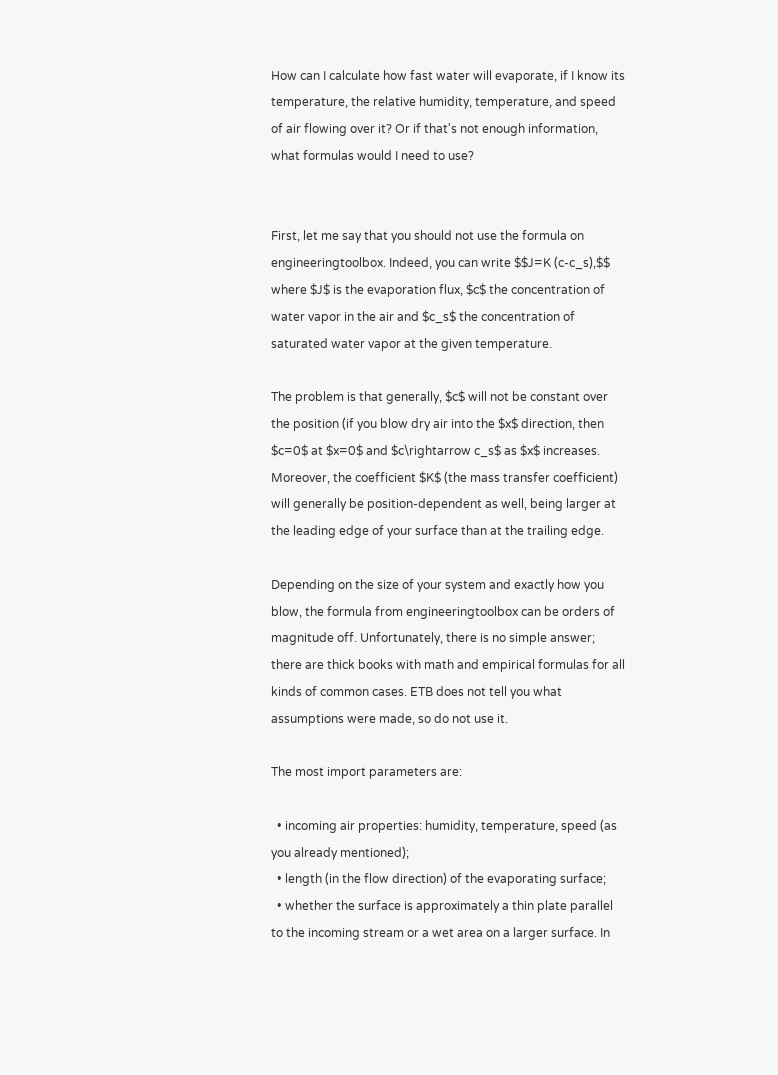How can I calculate how fast water will evaporate, if I know its temperature, the relative humidity, temperature, and speed of air flowing over it? Or if that's not enough information, what formulas would I need to use?


First, let me say that you should not use the formula on engineeringtoolbox. Indeed, you can write $$J=K (c-c_s),$$ where $J$ is the evaporation flux, $c$ the concentration of water vapor in the air and $c_s$ the concentration of saturated water vapor at the given temperature.

The problem is that generally, $c$ will not be constant over the position (if you blow dry air into the $x$ direction, then $c=0$ at $x=0$ and $c\rightarrow c_s$ as $x$ increases. Moreover, the coefficient $K$ (the mass transfer coefficient) will generally be position-dependent as well, being larger at the leading edge of your surface than at the trailing edge.

Depending on the size of your system and exactly how you blow, the formula from engineeringtoolbox can be orders of magnitude off. Unfortunately, there is no simple answer; there are thick books with math and empirical formulas for all kinds of common cases. ETB does not tell you what assumptions were made, so do not use it.

The most import parameters are:

  • incoming air properties: humidity, temperature, speed (as you already mentioned);
  • length (in the flow direction) of the evaporating surface;
  • whether the surface is approximately a thin plate parallel to the incoming stream or a wet area on a larger surface. In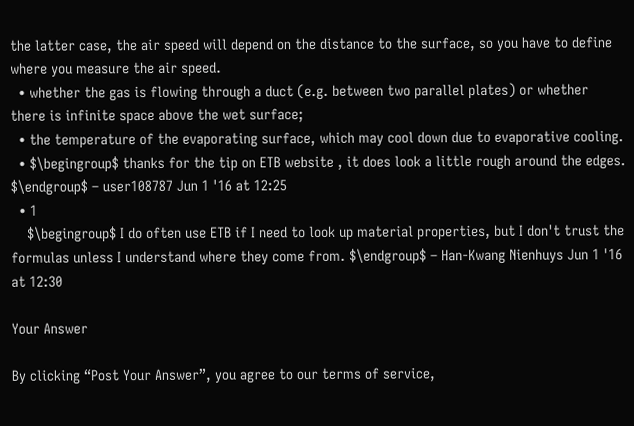the latter case, the air speed will depend on the distance to the surface, so you have to define where you measure the air speed.
  • whether the gas is flowing through a duct (e.g. between two parallel plates) or whether there is infinite space above the wet surface;
  • the temperature of the evaporating surface, which may cool down due to evaporative cooling.
  • $\begingroup$ thanks for the tip on ETB website , it does look a little rough around the edges. $\endgroup$ – user108787 Jun 1 '16 at 12:25
  • 1
    $\begingroup$ I do often use ETB if I need to look up material properties, but I don't trust the formulas unless I understand where they come from. $\endgroup$ – Han-Kwang Nienhuys Jun 1 '16 at 12:30

Your Answer

By clicking “Post Your Answer”, you agree to our terms of service,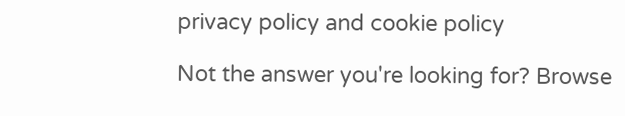privacy policy and cookie policy

Not the answer you're looking for? Browse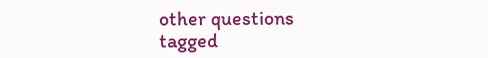other questions tagged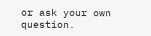or ask your own question.